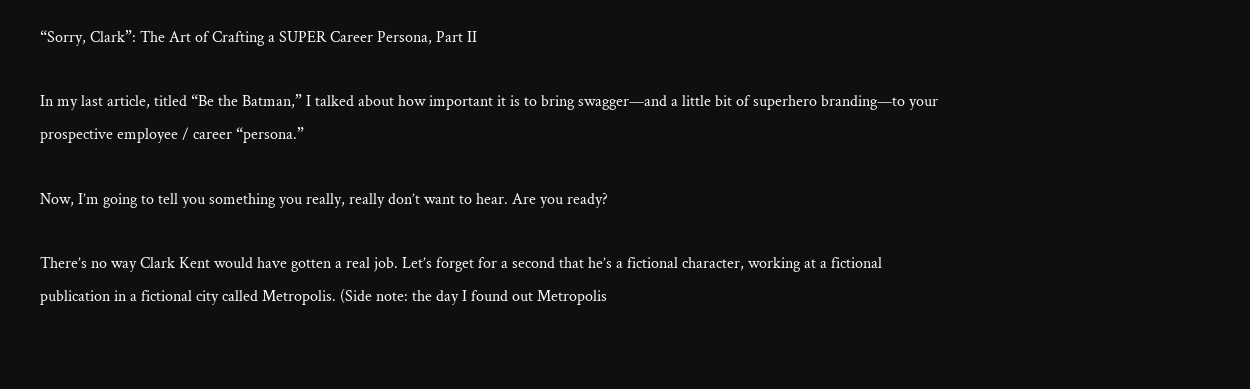“Sorry, Clark”: The Art of Crafting a SUPER Career Persona, Part II

In my last article, titled “Be the Batman,” I talked about how important it is to bring swagger—and a little bit of superhero branding—to your prospective employee / career “persona.”

Now, I’m going to tell you something you really, really don’t want to hear. Are you ready?

There’s no way Clark Kent would have gotten a real job. Let’s forget for a second that he’s a fictional character, working at a fictional publication in a fictional city called Metropolis. (Side note: the day I found out Metropolis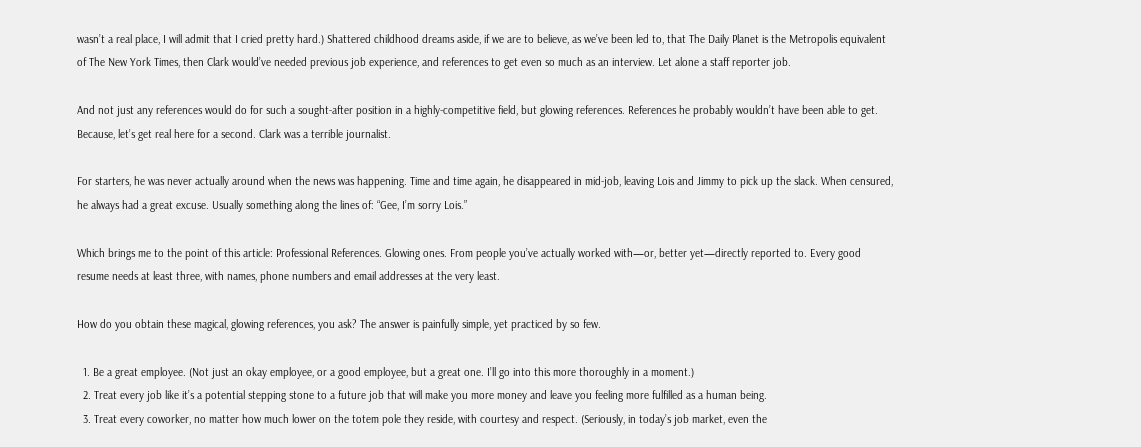wasn’t a real place, I will admit that I cried pretty hard.) Shattered childhood dreams aside, if we are to believe, as we’ve been led to, that The Daily Planet is the Metropolis equivalent of The New York Times, then Clark would’ve needed previous job experience, and references to get even so much as an interview. Let alone a staff reporter job.

And not just any references would do for such a sought-after position in a highly-competitive field, but glowing references. References he probably wouldn’t have been able to get. Because, let’s get real here for a second. Clark was a terrible journalist.

For starters, he was never actually around when the news was happening. Time and time again, he disappeared in mid-job, leaving Lois and Jimmy to pick up the slack. When censured, he always had a great excuse. Usually something along the lines of: “Gee, I’m sorry Lois.”

Which brings me to the point of this article: Professional References. Glowing ones. From people you’ve actually worked with—or, better yet—directly reported to. Every good resume needs at least three, with names, phone numbers and email addresses at the very least.

How do you obtain these magical, glowing references, you ask? The answer is painfully simple, yet practiced by so few.

  1. Be a great employee. (Not just an okay employee, or a good employee, but a great one. I’ll go into this more thoroughly in a moment.)
  2. Treat every job like it’s a potential stepping stone to a future job that will make you more money and leave you feeling more fulfilled as a human being.
  3. Treat every coworker, no matter how much lower on the totem pole they reside, with courtesy and respect. (Seriously, in today’s job market, even the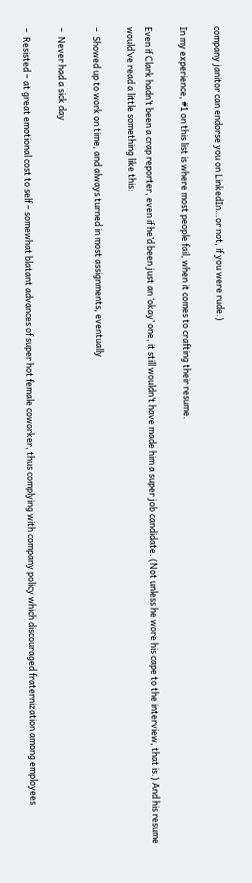company janitor can endorse you on LinkedIn…or not, if you were rude.)

In my experience, #1 on this list is where most people fail, when it comes to crafting their resume.

Even if Clark hadn’t been a crap reporter, even if he’d been just an ‘okay’ one, it still wouldn’t have made him a super job candidate. (Not unless he wore his cape to the interview, that is.) And his resume would’ve read a little something like this:

–  Showed up to work on time, and always turned in most assignments, eventually

–  Never had a sick day

–  Resisted – at great emotional cost to self – somewhat blatant advances of super hot female coworker, thus complying with company policy which discouraged fraternization among employees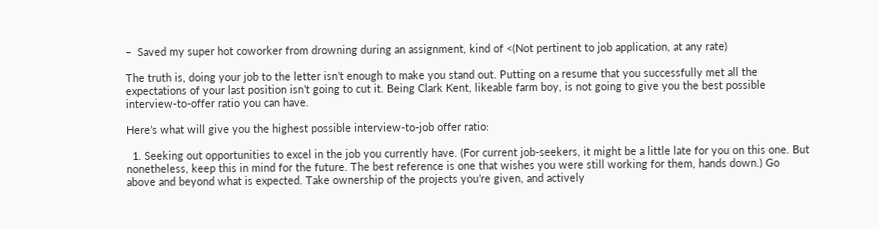–  Saved my super hot coworker from drowning during an assignment, kind of <(Not pertinent to job application, at any rate)

The truth is, doing your job to the letter isn’t enough to make you stand out. Putting on a resume that you successfully met all the expectations of your last position isn’t going to cut it. Being Clark Kent, likeable farm boy, is not going to give you the best possible interview-to-offer ratio you can have.

Here’s what will give you the highest possible interview-to-job offer ratio:

  1. Seeking out opportunities to excel in the job you currently have. (For current job-seekers, it might be a little late for you on this one. But nonetheless, keep this in mind for the future. The best reference is one that wishes you were still working for them, hands down.) Go above and beyond what is expected. Take ownership of the projects you’re given, and actively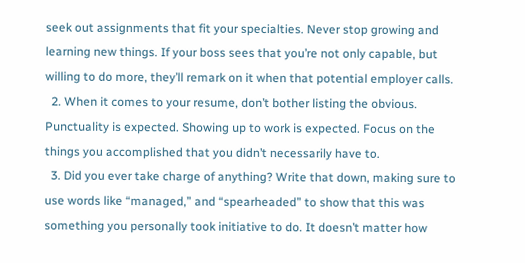seek out assignments that fit your specialties. Never stop growing and learning new things. If your boss sees that you’re not only capable, but willing to do more, they’ll remark on it when that potential employer calls.
  2. When it comes to your resume, don’t bother listing the obvious. Punctuality is expected. Showing up to work is expected. Focus on the things you accomplished that you didn’t necessarily have to.
  3. Did you ever take charge of anything? Write that down, making sure to use words like “managed,” and “spearheaded” to show that this was something you personally took initiative to do. It doesn’t matter how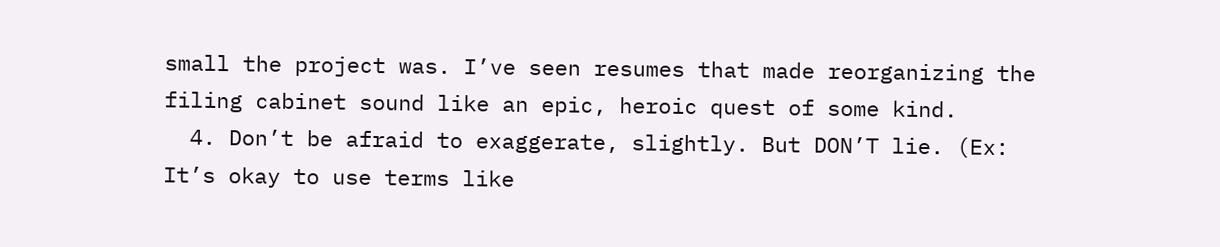small the project was. I’ve seen resumes that made reorganizing the filing cabinet sound like an epic, heroic quest of some kind.
  4. Don’t be afraid to exaggerate, slightly. But DON’T lie. (Ex: It’s okay to use terms like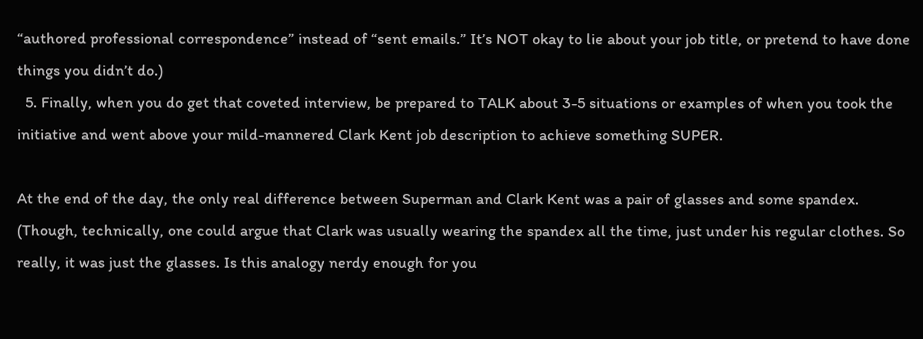“authored professional correspondence” instead of “sent emails.” It’s NOT okay to lie about your job title, or pretend to have done things you didn’t do.)
  5. Finally, when you do get that coveted interview, be prepared to TALK about 3-5 situations or examples of when you took the initiative and went above your mild-mannered Clark Kent job description to achieve something SUPER.

At the end of the day, the only real difference between Superman and Clark Kent was a pair of glasses and some spandex. (Though, technically, one could argue that Clark was usually wearing the spandex all the time, just under his regular clothes. So really, it was just the glasses. Is this analogy nerdy enough for you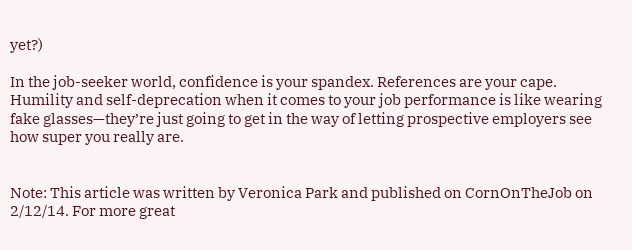yet?)

In the job-seeker world, confidence is your spandex. References are your cape. Humility and self-deprecation when it comes to your job performance is like wearing fake glasses—they’re just going to get in the way of letting prospective employers see how super you really are.


Note: This article was written by Veronica Park and published on CornOnTheJob on 2/12/14. For more great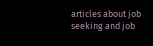articles about job seeking and job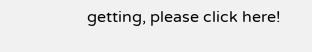getting, please click here!